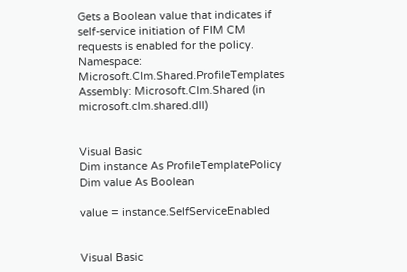Gets a Boolean value that indicates if self-service initiation of FIM CM requests is enabled for the policy.
Namespace: Microsoft.Clm.Shared.ProfileTemplates
Assembly: Microsoft.Clm.Shared (in microsoft.clm.shared.dll)


Visual Basic
Dim instance As ProfileTemplatePolicy
Dim value As Boolean

value = instance.SelfServiceEnabled


Visual Basic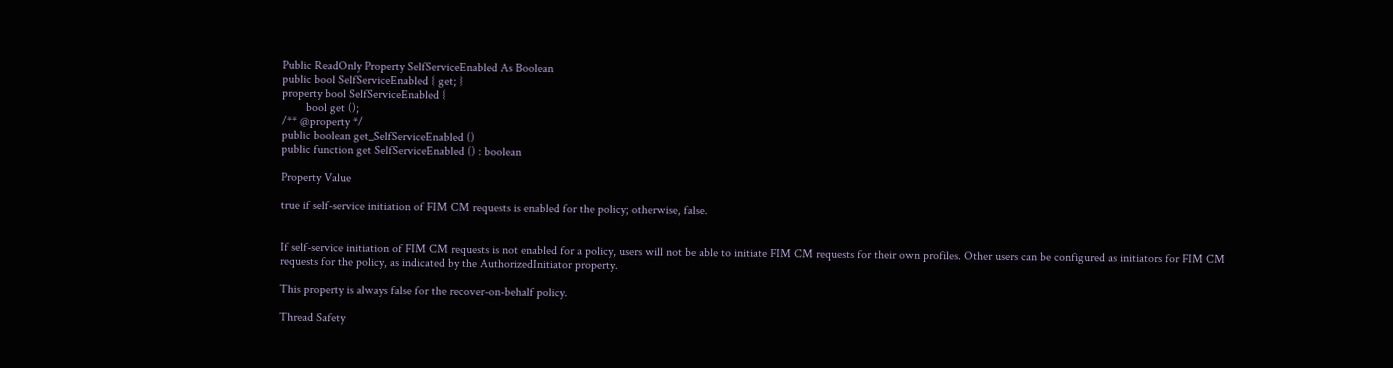Public ReadOnly Property SelfServiceEnabled As Boolean
public bool SelfServiceEnabled { get; }
property bool SelfServiceEnabled {
        bool get ();
/** @property */
public boolean get_SelfServiceEnabled ()
public function get SelfServiceEnabled () : boolean

Property Value

true if self-service initiation of FIM CM requests is enabled for the policy; otherwise, false.


If self-service initiation of FIM CM requests is not enabled for a policy, users will not be able to initiate FIM CM requests for their own profiles. Other users can be configured as initiators for FIM CM requests for the policy, as indicated by the AuthorizedInitiator property.

This property is always false for the recover-on-behalf policy.

Thread Safety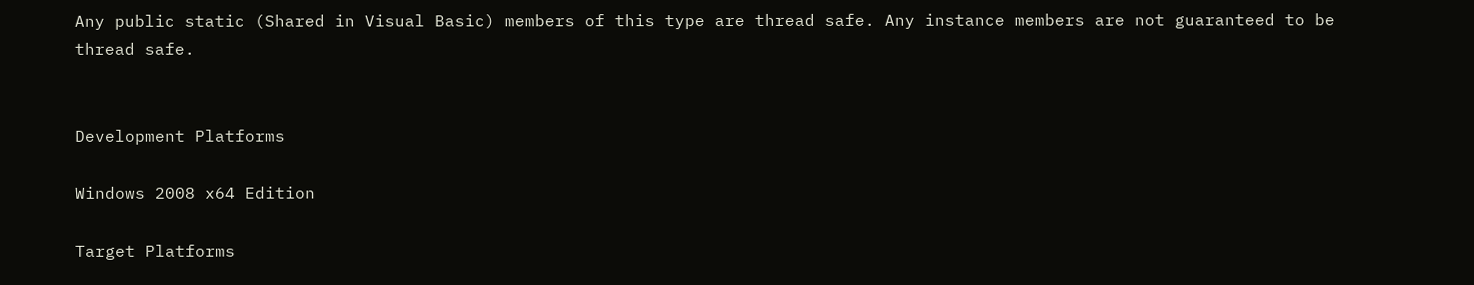Any public static (Shared in Visual Basic) members of this type are thread safe. Any instance members are not guaranteed to be thread safe.


Development Platforms

Windows 2008 x64 Edition

Target Platforms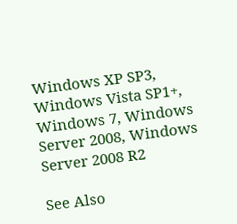Windows XP SP3, Windows Vista SP1+, Windows 7, Windows Server 2008, Windows Server 2008 R2

See Also